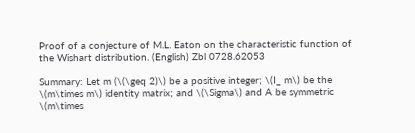Proof of a conjecture of M.L. Eaton on the characteristic function of the Wishart distribution. (English) Zbl 0728.62053

Summary: Let m (\(\geq 2)\) be a positive integer; \(I_ m\) be the \(m\times m\) identity matrix; and \(\Sigma\) and A be symmetric \(m\times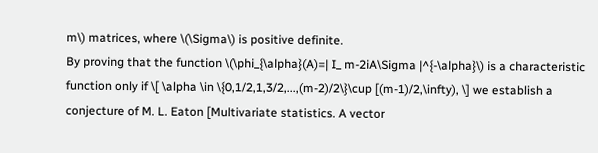m\) matrices, where \(\Sigma\) is positive definite.
By proving that the function \(\phi_{\alpha}(A)=| I_ m-2iA\Sigma |^{-\alpha}\) is a characteristic function only if \[ \alpha \in \{0,1/2,1,3/2,...,(m-2)/2\}\cup [(m-1)/2,\infty), \] we establish a conjecture of M. L. Eaton [Multivariate statistics. A vector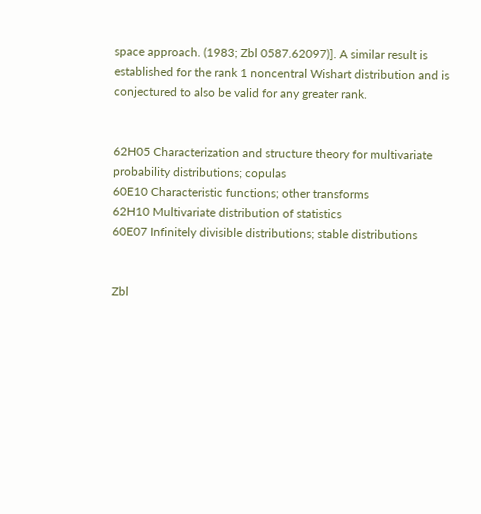space approach. (1983; Zbl 0587.62097)]. A similar result is established for the rank 1 noncentral Wishart distribution and is conjectured to also be valid for any greater rank.


62H05 Characterization and structure theory for multivariate probability distributions; copulas
60E10 Characteristic functions; other transforms
62H10 Multivariate distribution of statistics
60E07 Infinitely divisible distributions; stable distributions


Zbl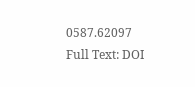0587.62097
Full Text: DOI